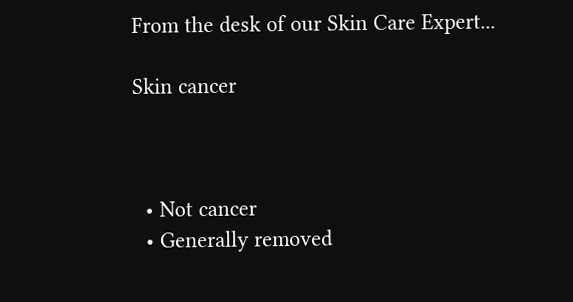From the desk of our Skin Care Expert...

Skin cancer



  • Not cancer
  • Generally removed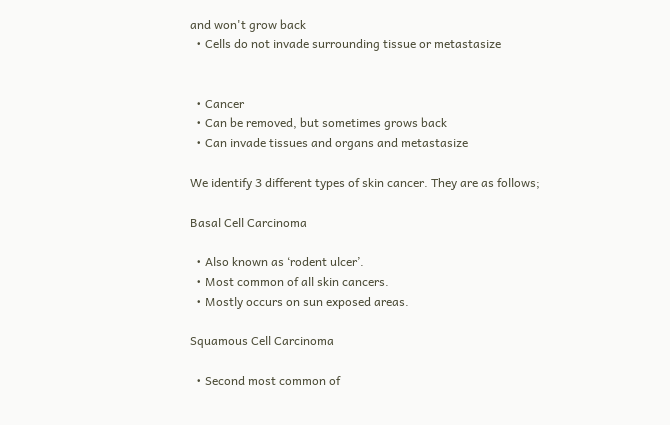and won't grow back
  • Cells do not invade surrounding tissue or metastasize


  • Cancer
  • Can be removed, but sometimes grows back
  • Can invade tissues and organs and metastasize

We identify 3 different types of skin cancer. They are as follows;

Basal Cell Carcinoma

  • Also known as ‘rodent ulcer’.
  • Most common of all skin cancers.
  • Mostly occurs on sun exposed areas.

Squamous Cell Carcinoma

  • Second most common of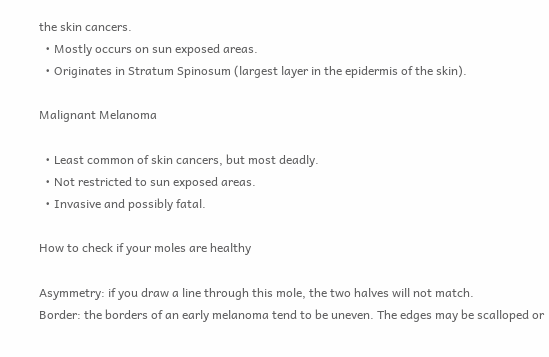the skin cancers.
  • Mostly occurs on sun exposed areas.
  • Originates in Stratum Spinosum (largest layer in the epidermis of the skin).

Malignant Melanoma

  • Least common of skin cancers, but most deadly.
  • Not restricted to sun exposed areas.
  • Invasive and possibly fatal.

How to check if your moles are healthy

Asymmetry: if you draw a line through this mole, the two halves will not match.
Border: the borders of an early melanoma tend to be uneven. The edges may be scalloped or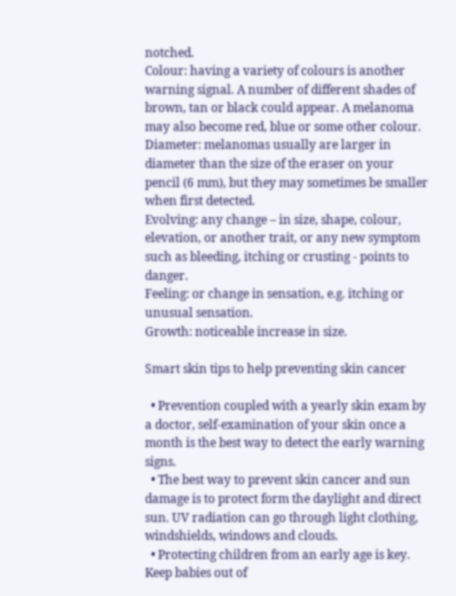notched.
Colour: having a variety of colours is another warning signal. A number of different shades of brown, tan or black could appear. A melanoma may also become red, blue or some other colour.
Diameter: melanomas usually are larger in diameter than the size of the eraser on your pencil (6 mm), but they may sometimes be smaller when first detected.
Evolving: any change – in size, shape, colour, elevation, or another trait, or any new symptom such as bleeding, itching or crusting - points to danger.
Feeling: or change in sensation, e.g. itching or unusual sensation.
Growth: noticeable increase in size.

Smart skin tips to help preventing skin cancer

  • Prevention coupled with a yearly skin exam by a doctor, self-examination of your skin once a month is the best way to detect the early warning signs.
  • The best way to prevent skin cancer and sun damage is to protect form the daylight and direct sun. UV radiation can go through light clothing, windshields, windows and clouds.
  • Protecting children from an early age is key. Keep babies out of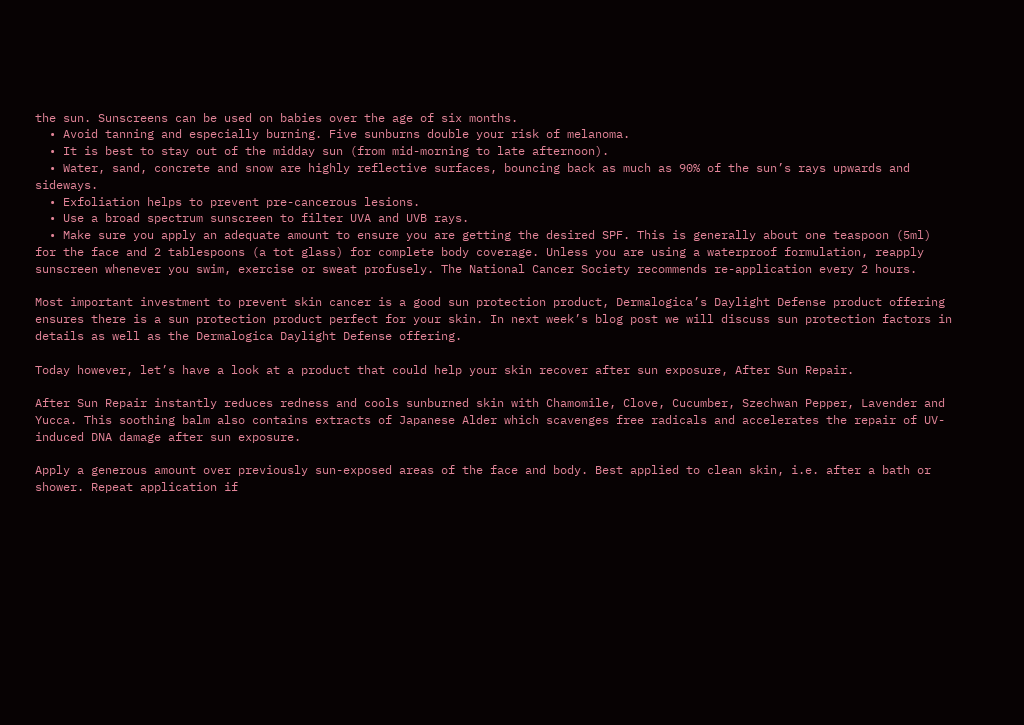the sun. Sunscreens can be used on babies over the age of six months.
  • Avoid tanning and especially burning. Five sunburns double your risk of melanoma.
  • It is best to stay out of the midday sun (from mid-morning to late afternoon).
  • Water, sand, concrete and snow are highly reflective surfaces, bouncing back as much as 90% of the sun’s rays upwards and sideways.
  • Exfoliation helps to prevent pre-cancerous lesions.
  • Use a broad spectrum sunscreen to filter UVA and UVB rays.
  • Make sure you apply an adequate amount to ensure you are getting the desired SPF. This is generally about one teaspoon (5ml) for the face and 2 tablespoons (a tot glass) for complete body coverage. Unless you are using a waterproof formulation, reapply sunscreen whenever you swim, exercise or sweat profusely. The National Cancer Society recommends re-application every 2 hours.

Most important investment to prevent skin cancer is a good sun protection product, Dermalogica’s Daylight Defense product offering ensures there is a sun protection product perfect for your skin. In next week’s blog post we will discuss sun protection factors in details as well as the Dermalogica Daylight Defense offering.

Today however, let’s have a look at a product that could help your skin recover after sun exposure, After Sun Repair.

After Sun Repair instantly reduces redness and cools sunburned skin with Chamomile, Clove, Cucumber, Szechwan Pepper, Lavender and Yucca. This soothing balm also contains extracts of Japanese Alder which scavenges free radicals and accelerates the repair of UV-induced DNA damage after sun exposure.

Apply a generous amount over previously sun-exposed areas of the face and body. Best applied to clean skin, i.e. after a bath or shower. Repeat application if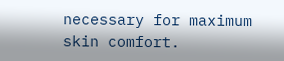necessary for maximum skin comfort.